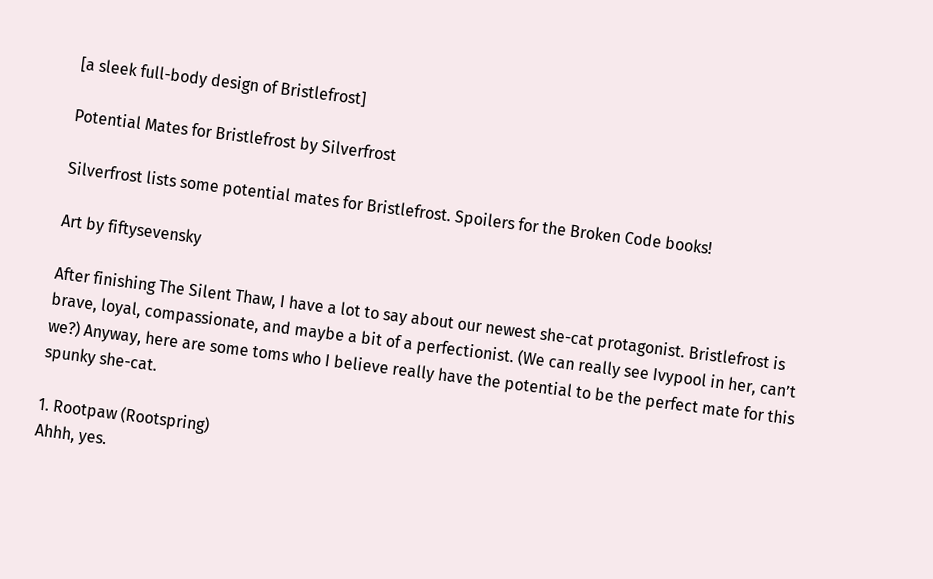[a sleek full-body design of Bristlefrost]

Potential Mates for Bristlefrost by Silverfrost

Silverfrost lists some potential mates for Bristlefrost. Spoilers for the Broken Code books!

Art by fiftysevensky

After finishing The Silent Thaw, I have a lot to say about our newest she-cat protagonist. Bristlefrost is brave, loyal, compassionate, and maybe a bit of a perfectionist. (We can really see Ivypool in her, can’t we?) Anyway, here are some toms who I believe really have the potential to be the perfect mate for this spunky she-cat.

1. Rootpaw (Rootspring)
Ahhh, yes.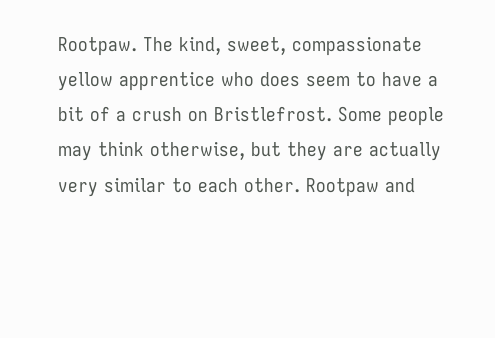Rootpaw. The kind, sweet, compassionate yellow apprentice who does seem to have a bit of a crush on Bristlefrost. Some people may think otherwise, but they are actually very similar to each other. Rootpaw and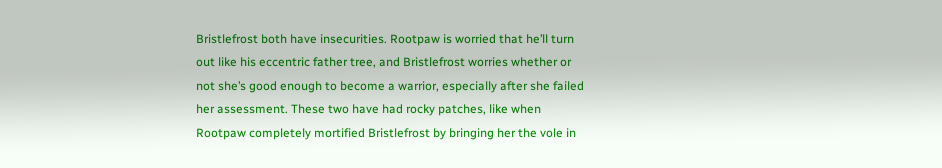Bristlefrost both have insecurities. Rootpaw is worried that he’ll turn out like his eccentric father tree, and Bristlefrost worries whether or not she’s good enough to become a warrior, especially after she failed her assessment. These two have had rocky patches, like when Rootpaw completely mortified Bristlefrost by bringing her the vole in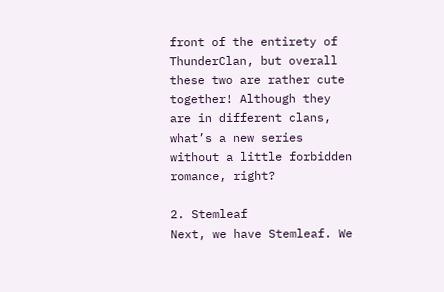front of the entirety of ThunderClan, but overall these two are rather cute together! Although they are in different clans, what’s a new series without a little forbidden romance, right?

2. Stemleaf
Next, we have Stemleaf. We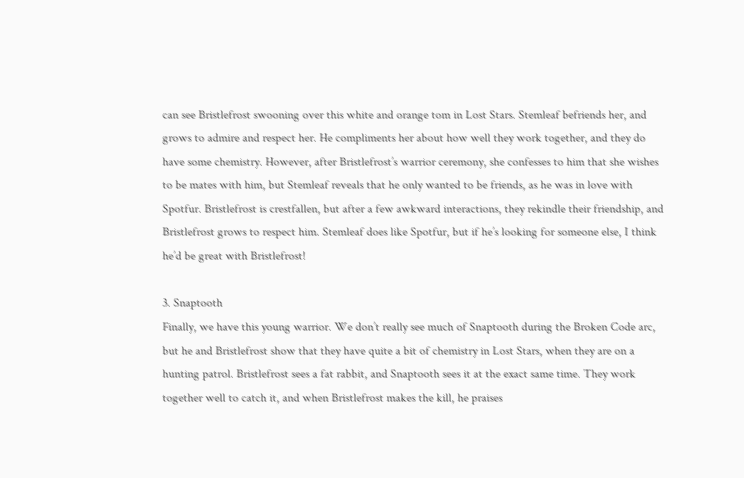can see Bristlefrost swooning over this white and orange tom in Lost Stars. Stemleaf befriends her, and grows to admire and respect her. He compliments her about how well they work together, and they do have some chemistry. However, after Bristlefrost’s warrior ceremony, she confesses to him that she wishes to be mates with him, but Stemleaf reveals that he only wanted to be friends, as he was in love with Spotfur. Bristlefrost is crestfallen, but after a few awkward interactions, they rekindle their friendship, and Bristlefrost grows to respect him. Stemleaf does like Spotfur, but if he’s looking for someone else, I think he’d be great with Bristlefrost!

3. Snaptooth
Finally, we have this young warrior. We don’t really see much of Snaptooth during the Broken Code arc, but he and Bristlefrost show that they have quite a bit of chemistry in Lost Stars, when they are on a hunting patrol. Bristlefrost sees a fat rabbit, and Snaptooth sees it at the exact same time. They work together well to catch it, and when Bristlefrost makes the kill, he praises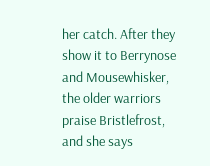her catch. After they show it to Berrynose and Mousewhisker, the older warriors praise Bristlefrost, and she says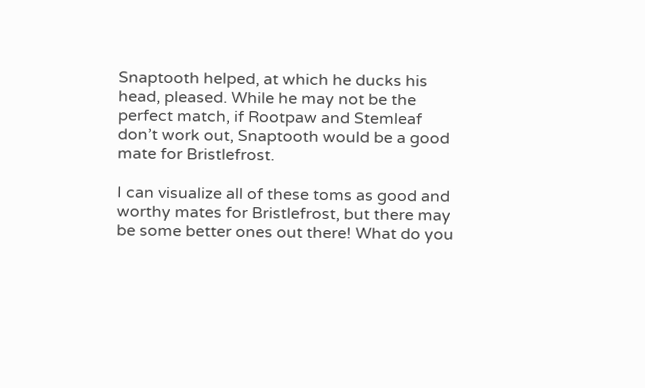Snaptooth helped, at which he ducks his head, pleased. While he may not be the perfect match, if Rootpaw and Stemleaf don’t work out, Snaptooth would be a good mate for Bristlefrost.

I can visualize all of these toms as good and worthy mates for Bristlefrost, but there may be some better ones out there! What do you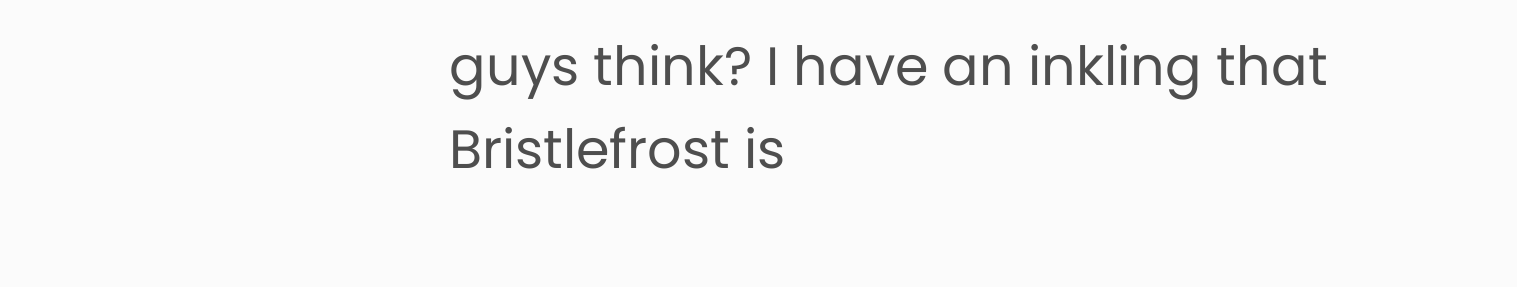guys think? I have an inkling that Bristlefrost is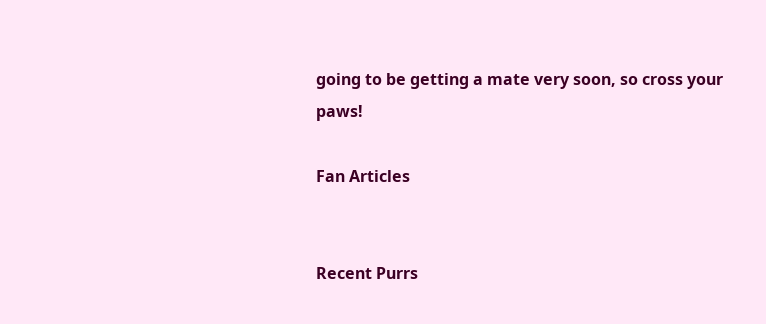going to be getting a mate very soon, so cross your paws!

Fan Articles


Recent Purrs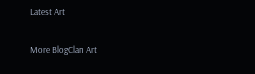Latest Art

More BlogClan Art